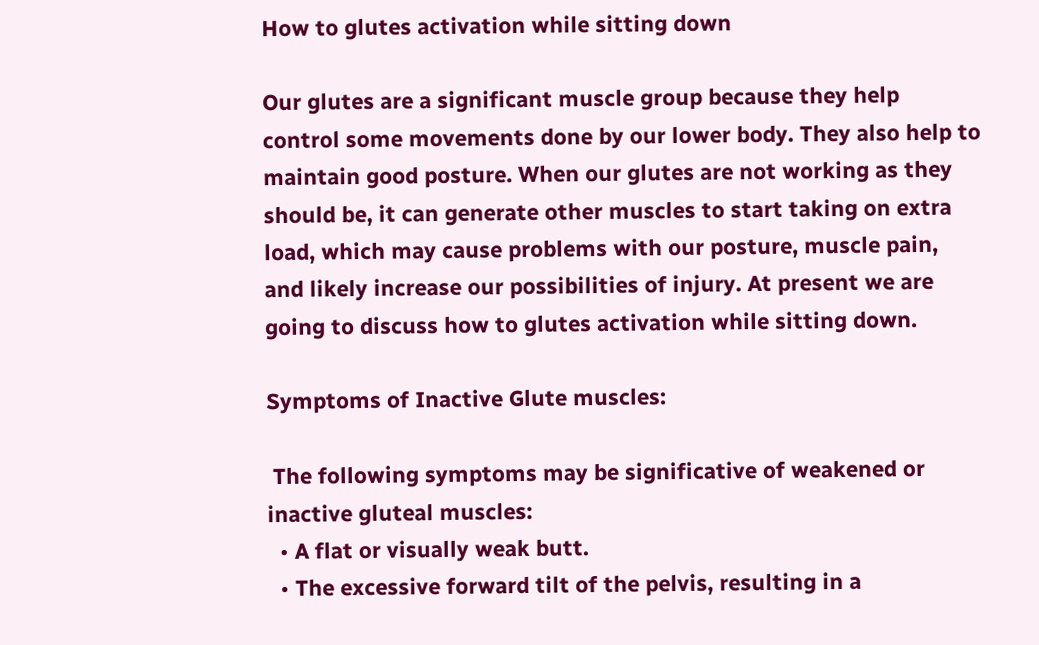How to glutes activation while sitting down

Our glutes are a significant muscle group because they help control some movements done by our lower body. They also help to maintain good posture. When our glutes are not working as they should be, it can generate other muscles to start taking on extra load, which may cause problems with our posture, muscle pain, and likely increase our possibilities of injury. At present we are going to discuss how to glutes activation while sitting down.

Symptoms of Inactive Glute muscles:

 The following symptoms may be significative of weakened or inactive gluteal muscles:
  • A flat or visually weak butt.
  • The excessive forward tilt of the pelvis, resulting in a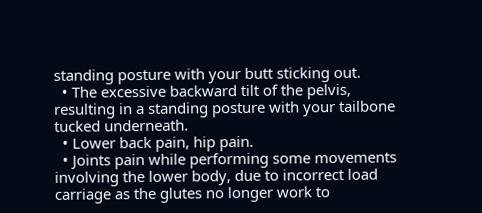standing posture with your butt sticking out.
  • The excessive backward tilt of the pelvis, resulting in a standing posture with your tailbone tucked underneath.
  • Lower back pain, hip pain.
  • Joints pain while performing some movements involving the lower body, due to incorrect load carriage as the glutes no longer work to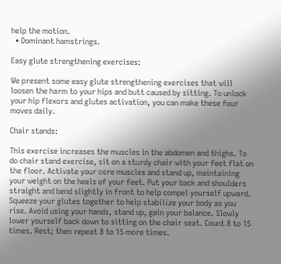help the motion.
  • Dominant hamstrings.

Easy glute strengthening exercises:

We present some easy glute strengthening exercises that will loosen the harm to your hips and butt caused by sitting. To unlock your hip flexors and glutes activation, you can make these four moves daily.

Chair stands:

This exercise increases the muscles in the abdomen and thighs. To do chair stand exercise, sit on a sturdy chair with your feet flat on the floor. Activate your core muscles and stand up, maintaining your weight on the heels of your feet. Put your back and shoulders straight and bend slightly in front to help compel yourself upward. Squeeze your glutes together to help stabilize your body as you rise. Avoid using your hands, stand up, gain your balance. Slowly lower yourself back down to sitting on the chair seat. Count 8 to 15 times. Rest; then repeat 8 to 15 more times.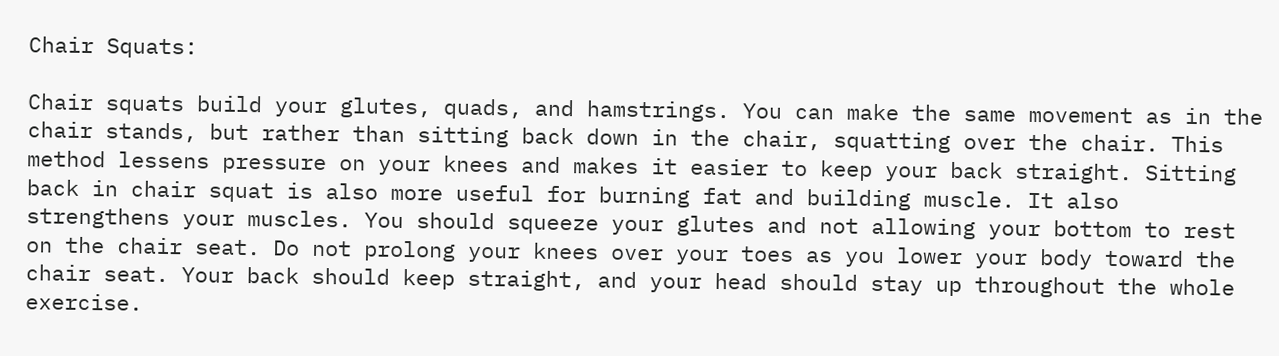Chair Squats:

Chair squats build your glutes, quads, and hamstrings. You can make the same movement as in the chair stands, but rather than sitting back down in the chair, squatting over the chair. This method lessens pressure on your knees and makes it easier to keep your back straight. Sitting back in chair squat is also more useful for burning fat and building muscle. It also strengthens your muscles. You should squeeze your glutes and not allowing your bottom to rest on the chair seat. Do not prolong your knees over your toes as you lower your body toward the chair seat. Your back should keep straight, and your head should stay up throughout the whole exercise.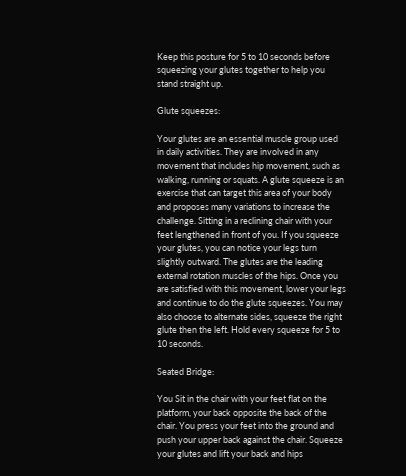Keep this posture for 5 to 10 seconds before squeezing your glutes together to help you stand straight up.

Glute squeezes:

Your glutes are an essential muscle group used in daily activities. They are involved in any movement that includes hip movement, such as walking, running or squats. A glute squeeze is an exercise that can target this area of your body and proposes many variations to increase the challenge. Sitting in a reclining chair with your feet lengthened in front of you. If you squeeze your glutes, you can notice your legs turn slightly outward. The glutes are the leading external rotation muscles of the hips. Once you are satisfied with this movement, lower your legs and continue to do the glute squeezes. You may also choose to alternate sides, squeeze the right glute then the left. Hold every squeeze for 5 to 10 seconds.

Seated Bridge:

You Sit in the chair with your feet flat on the platform, your back opposite the back of the chair. You press your feet into the ground and push your upper back against the chair. Squeeze your glutes and lift your back and hips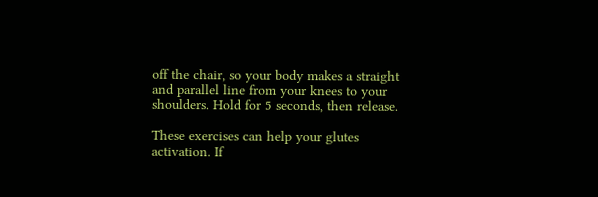off the chair, so your body makes a straight and parallel line from your knees to your shoulders. Hold for 5 seconds, then release.

These exercises can help your glutes activation. If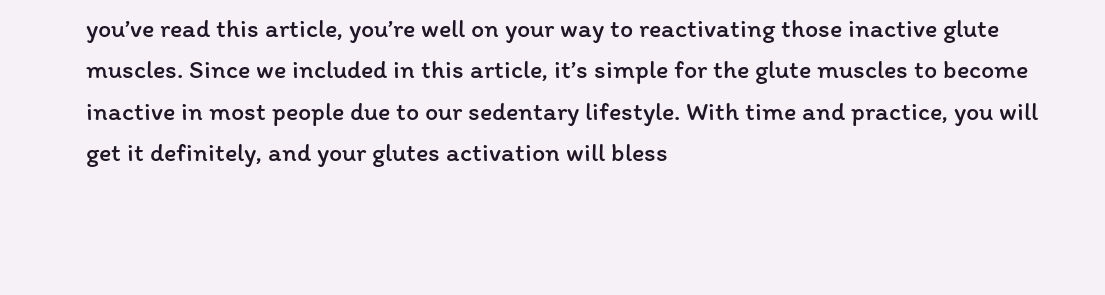you’ve read this article, you’re well on your way to reactivating those inactive glute muscles. Since we included in this article, it’s simple for the glute muscles to become inactive in most people due to our sedentary lifestyle. With time and practice, you will get it definitely, and your glutes activation will bless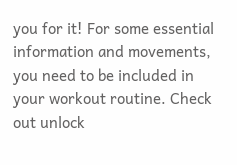you for it! For some essential information and movements, you need to be included in your workout routine. Check out unlock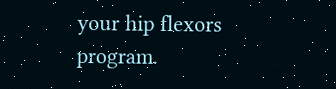your hip flexors program.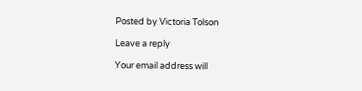Posted by Victoria Tolson

Leave a reply

Your email address will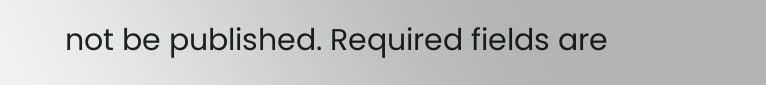not be published. Required fields are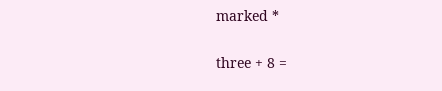marked *

three + 8 =